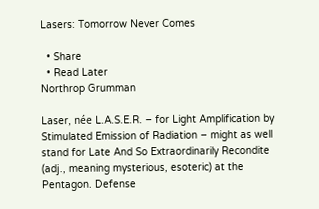Lasers: Tomorrow Never Comes

  • Share
  • Read Later
Northrop Grumman

Laser, née L.A.S.E.R. – for Light Amplification by Stimulated Emission of Radiation – might as well stand for Late And So Extraordinarily Recondite (adj., meaning mysterious, esoteric) at the Pentagon. Defense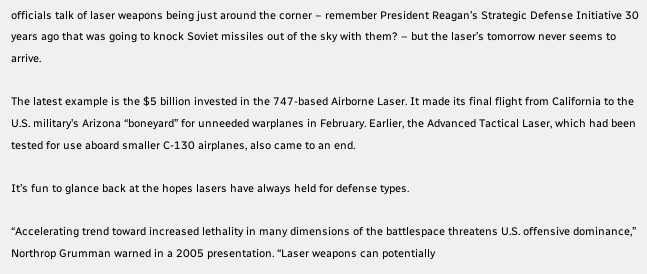officials talk of laser weapons being just around the corner – remember President Reagan’s Strategic Defense Initiative 30 years ago that was going to knock Soviet missiles out of the sky with them? – but the laser’s tomorrow never seems to arrive.

The latest example is the $5 billion invested in the 747-based Airborne Laser. It made its final flight from California to the U.S. military’s Arizona “boneyard” for unneeded warplanes in February. Earlier, the Advanced Tactical Laser, which had been tested for use aboard smaller C-130 airplanes, also came to an end.

It’s fun to glance back at the hopes lasers have always held for defense types.

“Accelerating trend toward increased lethality in many dimensions of the battlespace threatens U.S. offensive dominance,” Northrop Grumman warned in a 2005 presentation. “Laser weapons can potentially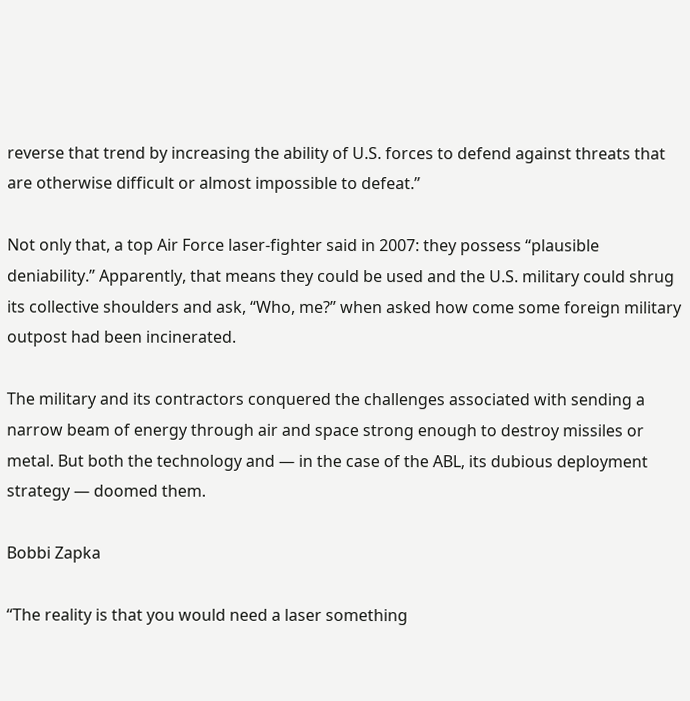reverse that trend by increasing the ability of U.S. forces to defend against threats that are otherwise difficult or almost impossible to defeat.”

Not only that, a top Air Force laser-fighter said in 2007: they possess “plausible deniability.” Apparently, that means they could be used and the U.S. military could shrug its collective shoulders and ask, “Who, me?” when asked how come some foreign military outpost had been incinerated.

The military and its contractors conquered the challenges associated with sending a narrow beam of energy through air and space strong enough to destroy missiles or metal. But both the technology and — in the case of the ABL, its dubious deployment strategy — doomed them.

Bobbi Zapka

“The reality is that you would need a laser something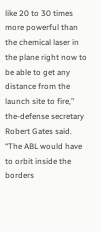like 20 to 30 times more powerful than the chemical laser in the plane right now to be able to get any distance from the launch site to fire,” the-defense secretary Robert Gates said. “The ABL would have to orbit inside the borders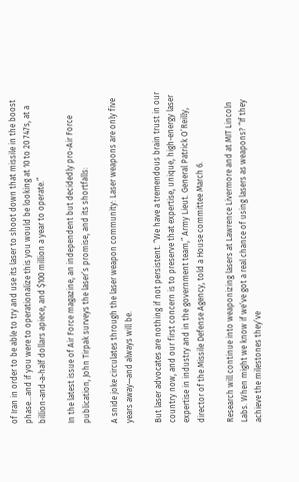of Iran in order to be able to try and use its laser to shoot down that missile in the boost phase…and if you were to operationalize this you would be looking at 10 to 20 747s, at a billion-and-a-half dollars apiece, and $100 million a year to operate.”

In the latest issue of Air Force magazine, an independent but decidedly pro-Air Force publication, John Tirpak surveys the laser’s promise, and its shortfalls:

A snide joke circulates through the laser weapon community: Laser weapons are only five years away—and always will be.

But laser advocates are nothing if not persistent. “We have a tremendous brain trust in our country now, and our first concern is to preserve that expertise, unique, high-energy laser expertise in industry and in the government team,” Army Lieut. General Patrick O’Reilly, director of the Missile Defense Agency, told a House committee March 6.

Research will continue into weaponizing lasers at Lawrence Livermore and at MIT Lincoln Labs. When might we know if we’ve got a real chance of using lasers as weapons? “If they achieve the milestones they’ve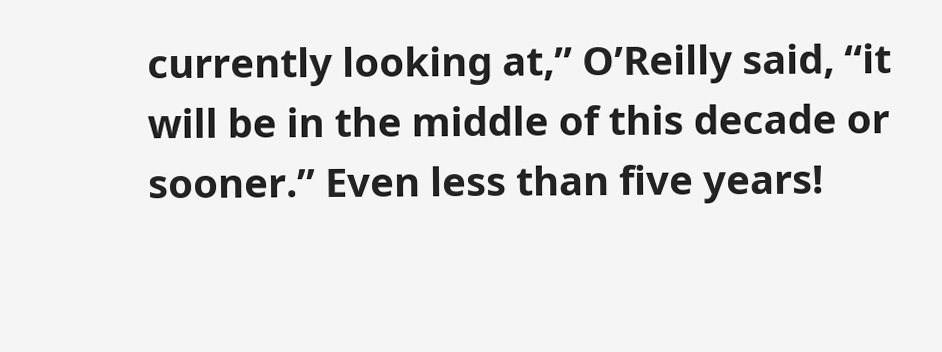currently looking at,” O’Reilly said, “it will be in the middle of this decade or sooner.” Even less than five years!